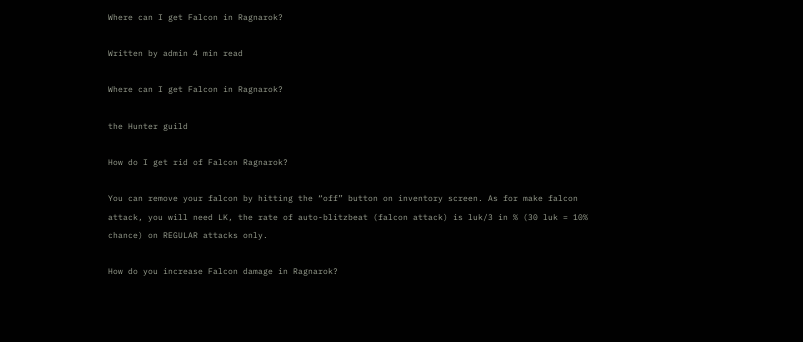Where can I get Falcon in Ragnarok?

Written by admin 4 min read

Where can I get Falcon in Ragnarok?

the Hunter guild

How do I get rid of Falcon Ragnarok?

You can remove your falcon by hitting the “off” button on inventory screen. As for make falcon attack, you will need LK, the rate of auto-blitzbeat (falcon attack) is luk/3 in % (30 luk = 10% chance) on REGULAR attacks only.

How do you increase Falcon damage in Ragnarok?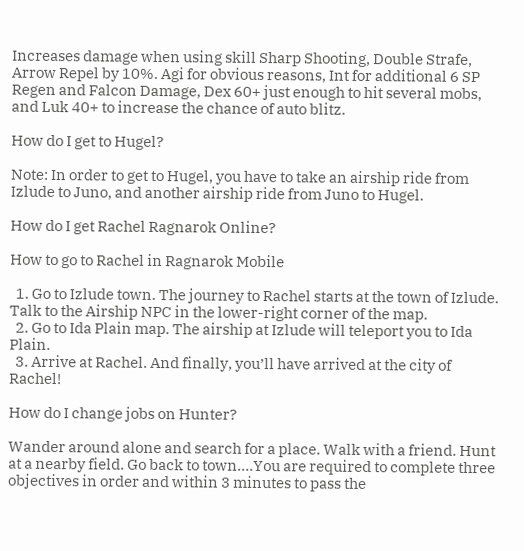Increases damage when using skill Sharp Shooting, Double Strafe, Arrow Repel by 10%. Agi for obvious reasons, Int for additional 6 SP Regen and Falcon Damage, Dex 60+ just enough to hit several mobs, and Luk 40+ to increase the chance of auto blitz.

How do I get to Hugel?

Note: In order to get to Hugel, you have to take an airship ride from Izlude to Juno, and another airship ride from Juno to Hugel.

How do I get Rachel Ragnarok Online?

How to go to Rachel in Ragnarok Mobile

  1. Go to Izlude town. The journey to Rachel starts at the town of Izlude. Talk to the Airship NPC in the lower-right corner of the map.
  2. Go to Ida Plain map. The airship at Izlude will teleport you to Ida Plain.
  3. Arrive at Rachel. And finally, you’ll have arrived at the city of Rachel!

How do I change jobs on Hunter?

Wander around alone and search for a place. Walk with a friend. Hunt at a nearby field. Go back to town….You are required to complete three objectives in order and within 3 minutes to pass the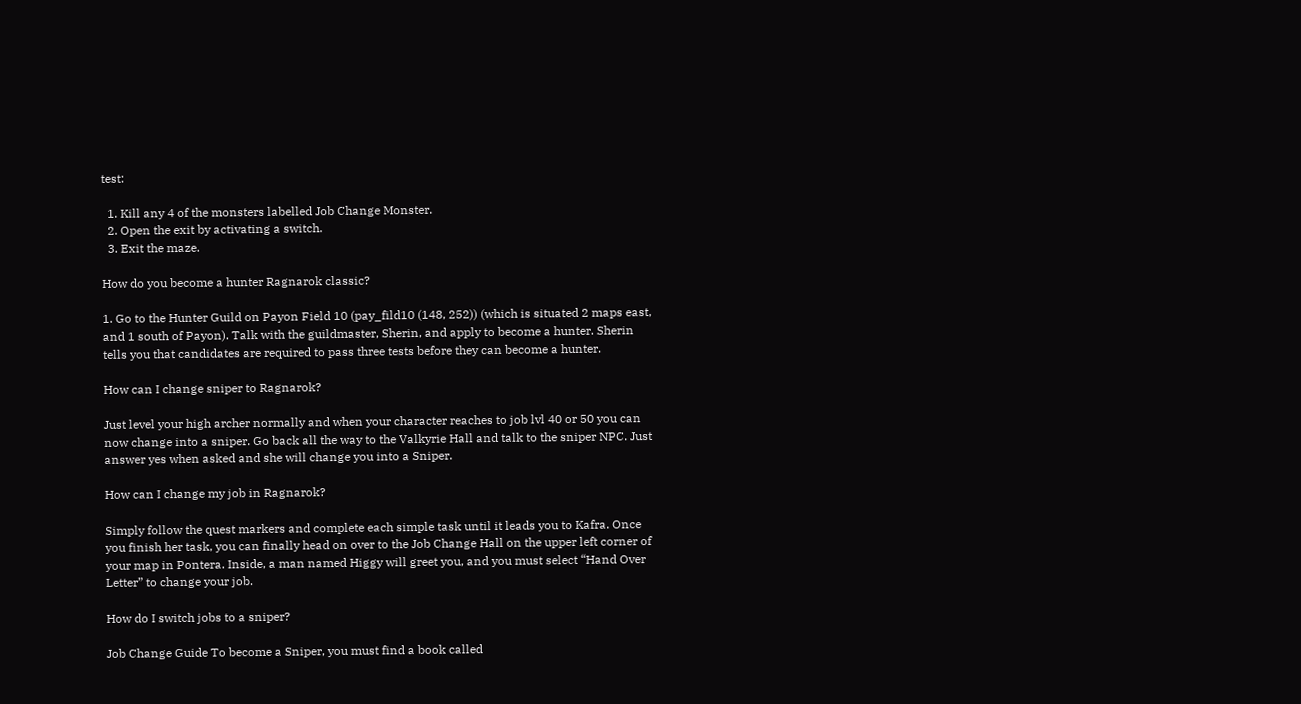test:

  1. Kill any 4 of the monsters labelled Job Change Monster.
  2. Open the exit by activating a switch.
  3. Exit the maze.

How do you become a hunter Ragnarok classic?

1. Go to the Hunter Guild on Payon Field 10 (pay_fild10 (148, 252)) (which is situated 2 maps east, and 1 south of Payon). Talk with the guildmaster, Sherin, and apply to become a hunter. Sherin tells you that candidates are required to pass three tests before they can become a hunter.

How can I change sniper to Ragnarok?

Just level your high archer normally and when your character reaches to job lvl 40 or 50 you can now change into a sniper. Go back all the way to the Valkyrie Hall and talk to the sniper NPC. Just answer yes when asked and she will change you into a Sniper.

How can I change my job in Ragnarok?

Simply follow the quest markers and complete each simple task until it leads you to Kafra. Once you finish her task, you can finally head on over to the Job Change Hall on the upper left corner of your map in Pontera. Inside, a man named Higgy will greet you, and you must select “Hand Over Letter” to change your job.

How do I switch jobs to a sniper?

Job Change Guide To become a Sniper, you must find a book called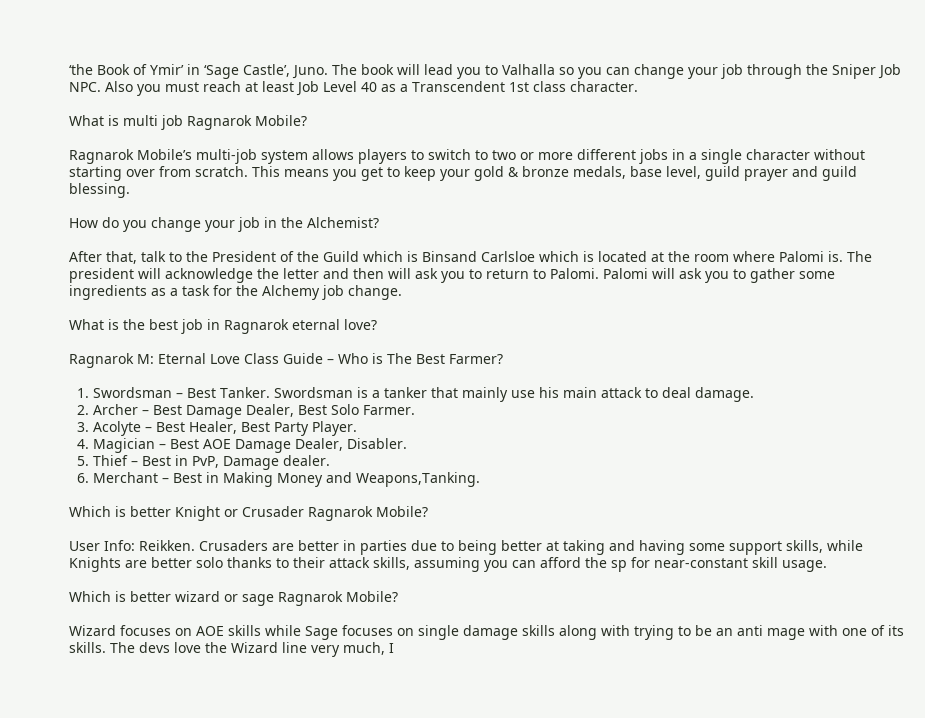‘the Book of Ymir’ in ‘Sage Castle’, Juno. The book will lead you to Valhalla so you can change your job through the Sniper Job NPC. Also you must reach at least Job Level 40 as a Transcendent 1st class character.

What is multi job Ragnarok Mobile?

Ragnarok Mobile’s multi-job system allows players to switch to two or more different jobs in a single character without starting over from scratch. This means you get to keep your gold & bronze medals, base level, guild prayer and guild blessing.

How do you change your job in the Alchemist?

After that, talk to the President of the Guild which is Binsand Carlsloe which is located at the room where Palomi is. The president will acknowledge the letter and then will ask you to return to Palomi. Palomi will ask you to gather some ingredients as a task for the Alchemy job change.

What is the best job in Ragnarok eternal love?

Ragnarok M: Eternal Love Class Guide – Who is The Best Farmer?

  1. Swordsman – Best Tanker. Swordsman is a tanker that mainly use his main attack to deal damage.
  2. Archer – Best Damage Dealer, Best Solo Farmer.
  3. Acolyte – Best Healer, Best Party Player.
  4. Magician – Best AOE Damage Dealer, Disabler.
  5. Thief – Best in PvP, Damage dealer.
  6. Merchant – Best in Making Money and Weapons,Tanking.

Which is better Knight or Crusader Ragnarok Mobile?

User Info: Reikken. Crusaders are better in parties due to being better at taking and having some support skills, while Knights are better solo thanks to their attack skills, assuming you can afford the sp for near-constant skill usage.

Which is better wizard or sage Ragnarok Mobile?

Wizard focuses on AOE skills while Sage focuses on single damage skills along with trying to be an anti mage with one of its skills. The devs love the Wizard line very much, I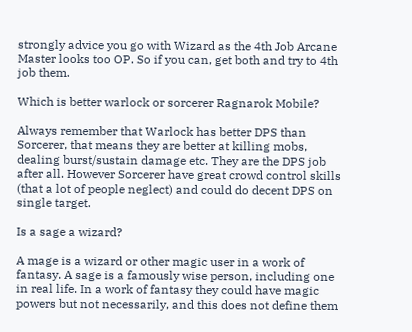strongly advice you go with Wizard as the 4th Job Arcane Master looks too OP. So if you can, get both and try to 4th job them.

Which is better warlock or sorcerer Ragnarok Mobile?

Always remember that Warlock has better DPS than Sorcerer, that means they are better at killing mobs, dealing burst/sustain damage etc. They are the DPS job after all. However Sorcerer have great crowd control skills (that a lot of people neglect) and could do decent DPS on single target.

Is a sage a wizard?

A mage is a wizard or other magic user in a work of fantasy. A sage is a famously wise person, including one in real life. In a work of fantasy they could have magic powers but not necessarily, and this does not define them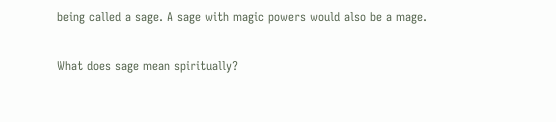being called a sage. A sage with magic powers would also be a mage.

What does sage mean spiritually?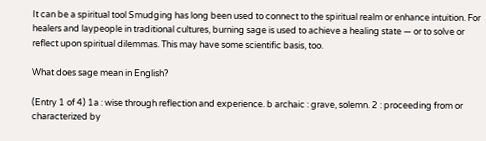It can be a spiritual tool Smudging has long been used to connect to the spiritual realm or enhance intuition. For healers and laypeople in traditional cultures, burning sage is used to achieve a healing state — or to solve or reflect upon spiritual dilemmas. This may have some scientific basis, too.

What does sage mean in English?

(Entry 1 of 4) 1a : wise through reflection and experience. b archaic : grave, solemn. 2 : proceeding from or characterized by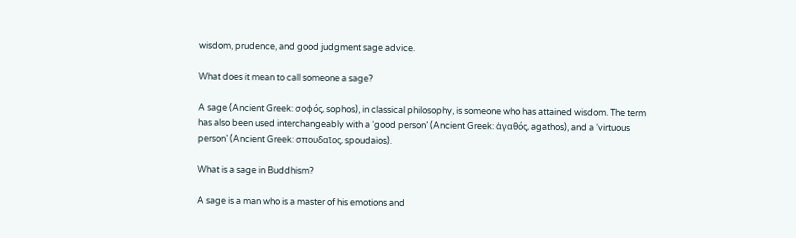wisdom, prudence, and good judgment sage advice.

What does it mean to call someone a sage?

A sage (Ancient Greek: σοφός, sophos), in classical philosophy, is someone who has attained wisdom. The term has also been used interchangeably with a ‘good person’ (Ancient Greek: ἀγαθός, agathos), and a ‘virtuous person’ (Ancient Greek: σπουδαῖος, spoudaios).

What is a sage in Buddhism?

A sage is a man who is a master of his emotions and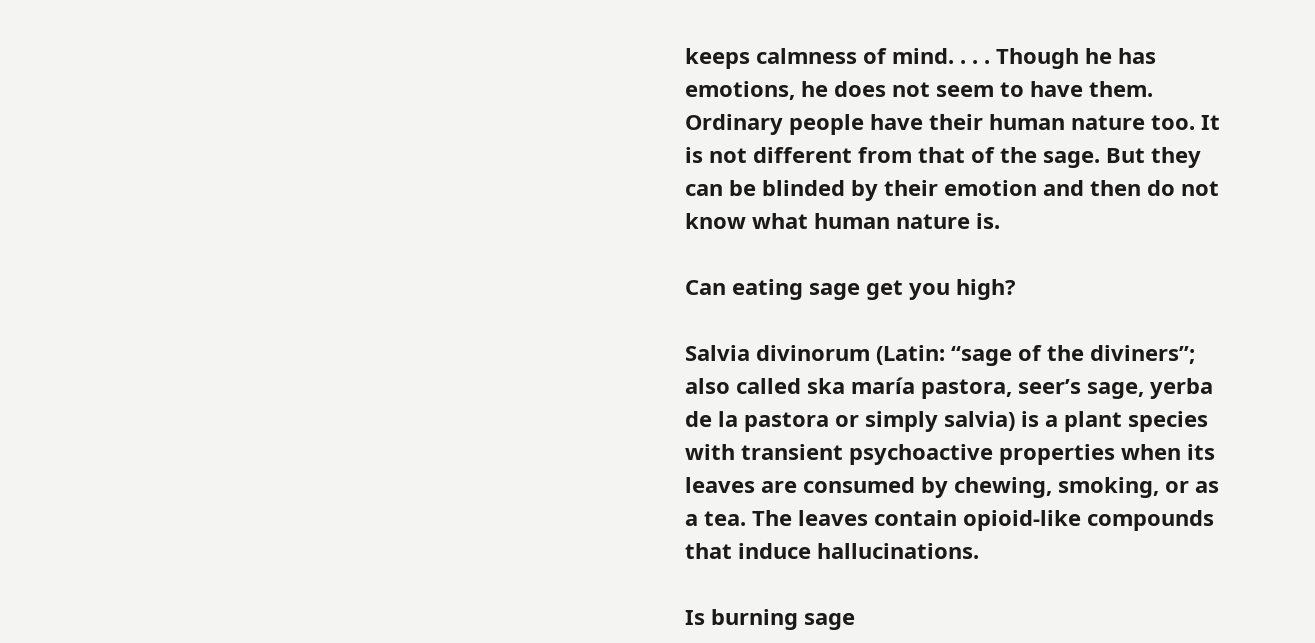keeps calmness of mind. . . . Though he has emotions, he does not seem to have them. Ordinary people have their human nature too. It is not different from that of the sage. But they can be blinded by their emotion and then do not know what human nature is.

Can eating sage get you high?

Salvia divinorum (Latin: “sage of the diviners”; also called ska maría pastora, seer’s sage, yerba de la pastora or simply salvia) is a plant species with transient psychoactive properties when its leaves are consumed by chewing, smoking, or as a tea. The leaves contain opioid-like compounds that induce hallucinations.

Is burning sage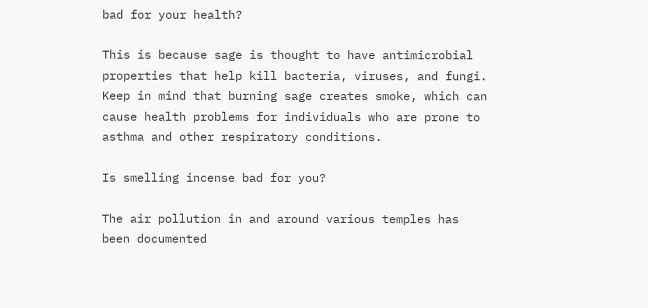bad for your health?

This is because sage is thought to have antimicrobial properties that help kill bacteria, viruses, and fungi. Keep in mind that burning sage creates smoke, which can cause health problems for individuals who are prone to asthma and other respiratory conditions.

Is smelling incense bad for you?

The air pollution in and around various temples has been documented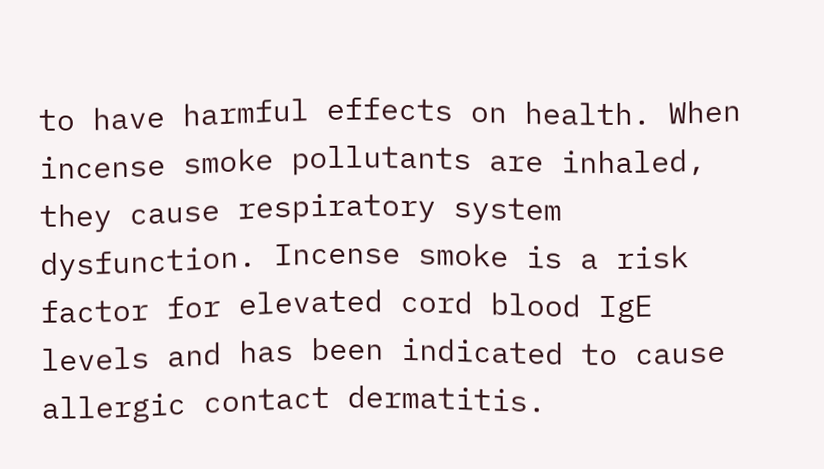to have harmful effects on health. When incense smoke pollutants are inhaled, they cause respiratory system dysfunction. Incense smoke is a risk factor for elevated cord blood IgE levels and has been indicated to cause allergic contact dermatitis.